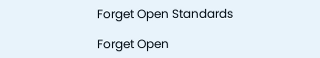Forget Open Standards

Forget Open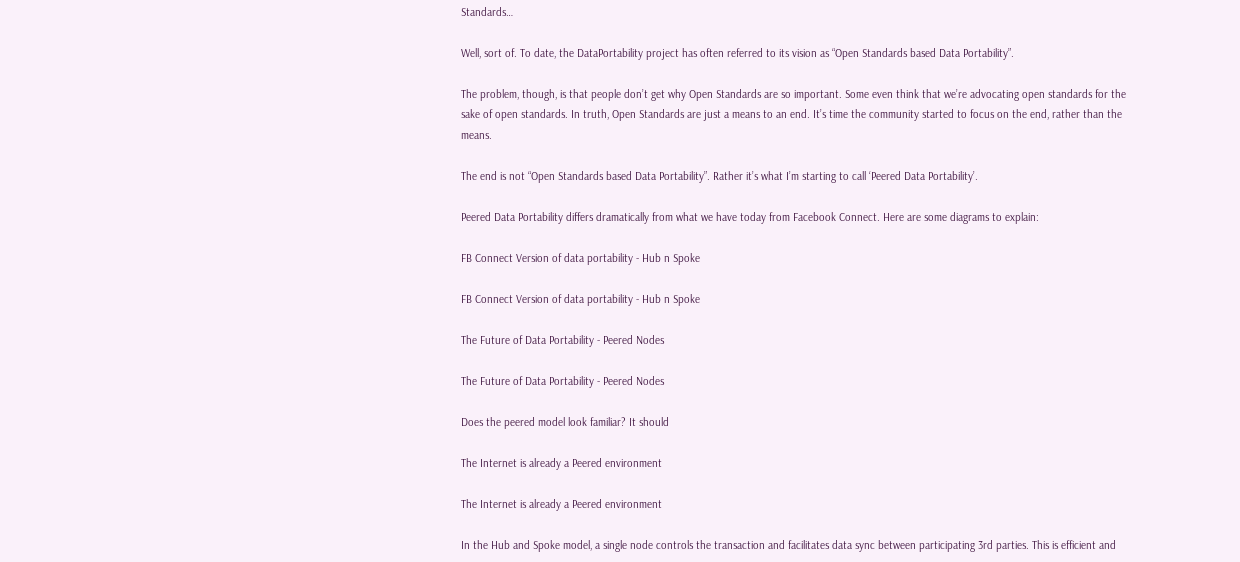Standards…

Well, sort of. To date, the DataPortability project has often referred to its vision as “Open Standards based Data Portability”.

The problem, though, is that people don’t get why Open Standards are so important. Some even think that we’re advocating open standards for the sake of open standards. In truth, Open Standards are just a means to an end. It’s time the community started to focus on the end, rather than the means.

The end is not “Open Standards based Data Portability”. Rather it’s what I’m starting to call ‘Peered Data Portability’.

Peered Data Portability differs dramatically from what we have today from Facebook Connect. Here are some diagrams to explain:

FB Connect Version of data portability - Hub n Spoke

FB Connect Version of data portability - Hub n Spoke

The Future of Data Portability - Peered Nodes

The Future of Data Portability - Peered Nodes

Does the peered model look familiar? It should

The Internet is already a Peered environment

The Internet is already a Peered environment

In the Hub and Spoke model, a single node controls the transaction and facilitates data sync between participating 3rd parties. This is efficient and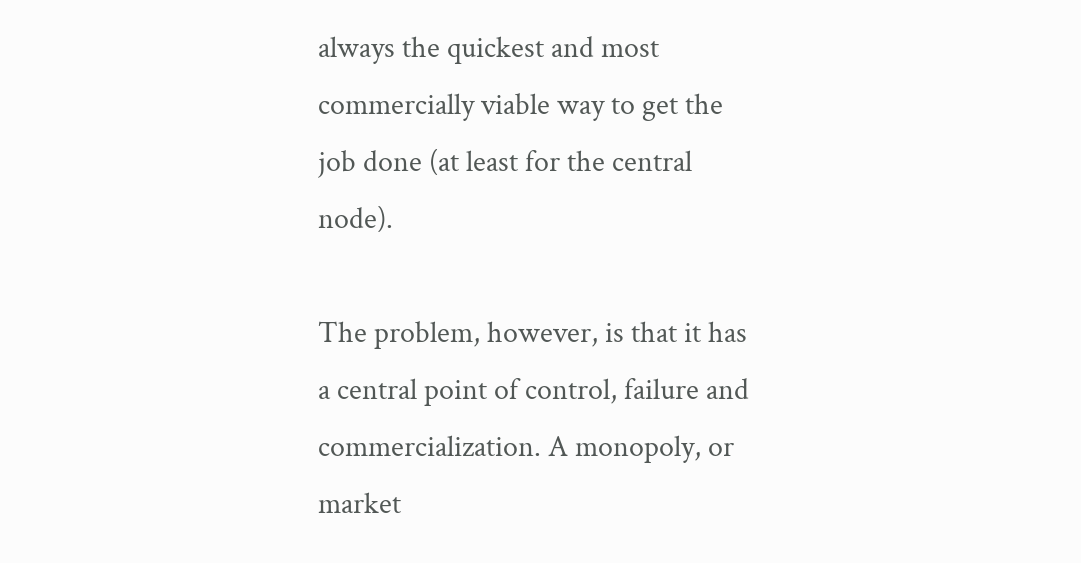always the quickest and most commercially viable way to get the job done (at least for the central node).

The problem, however, is that it has a central point of control, failure and commercialization. A monopoly, or market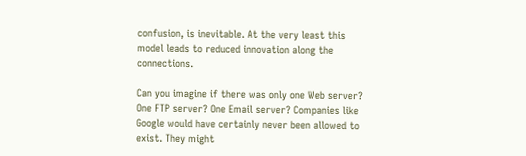confusion, is inevitable. At the very least this model leads to reduced innovation along the connections.

Can you imagine if there was only one Web server? One FTP server? One Email server? Companies like Google would have certainly never been allowed to exist. They might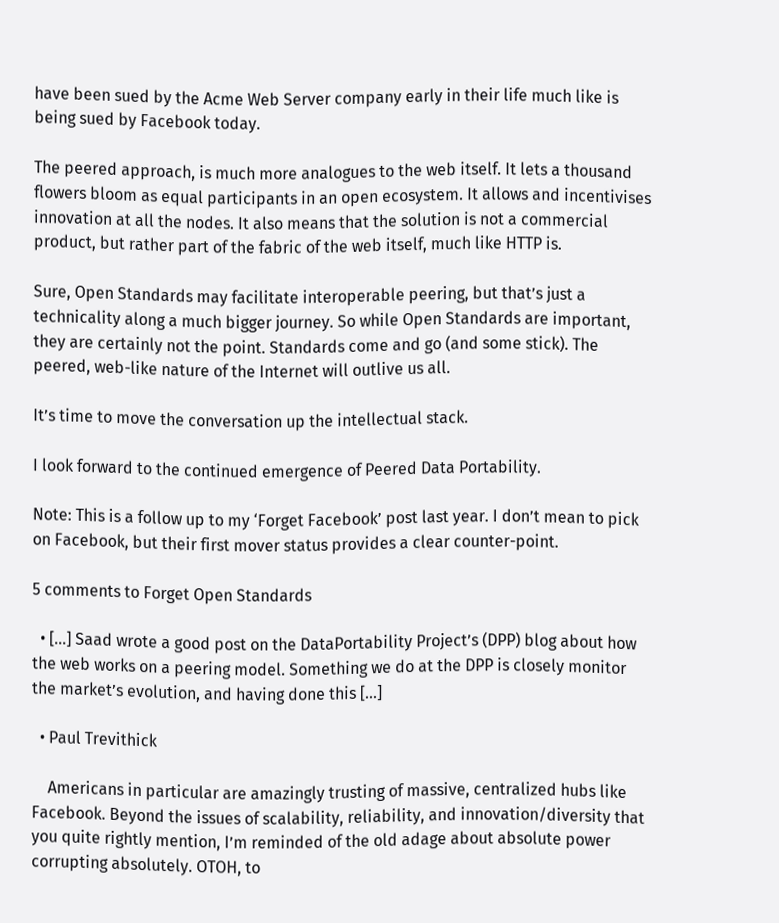have been sued by the Acme Web Server company early in their life much like is being sued by Facebook today.

The peered approach, is much more analogues to the web itself. It lets a thousand flowers bloom as equal participants in an open ecosystem. It allows and incentivises innovation at all the nodes. It also means that the solution is not a commercial product, but rather part of the fabric of the web itself, much like HTTP is.

Sure, Open Standards may facilitate interoperable peering, but that’s just a technicality along a much bigger journey. So while Open Standards are important, they are certainly not the point. Standards come and go (and some stick). The peered, web-like nature of the Internet will outlive us all.

It’s time to move the conversation up the intellectual stack.

I look forward to the continued emergence of Peered Data Portability.

Note: This is a follow up to my ‘Forget Facebook’ post last year. I don’t mean to pick on Facebook, but their first mover status provides a clear counter-point.

5 comments to Forget Open Standards

  • [...] Saad wrote a good post on the DataPortability Project’s (DPP) blog about how the web works on a peering model. Something we do at the DPP is closely monitor the market’s evolution, and having done this [...]

  • Paul Trevithick

    Americans in particular are amazingly trusting of massive, centralized hubs like Facebook. Beyond the issues of scalability, reliability, and innovation/diversity that you quite rightly mention, I’m reminded of the old adage about absolute power corrupting absolutely. OTOH, to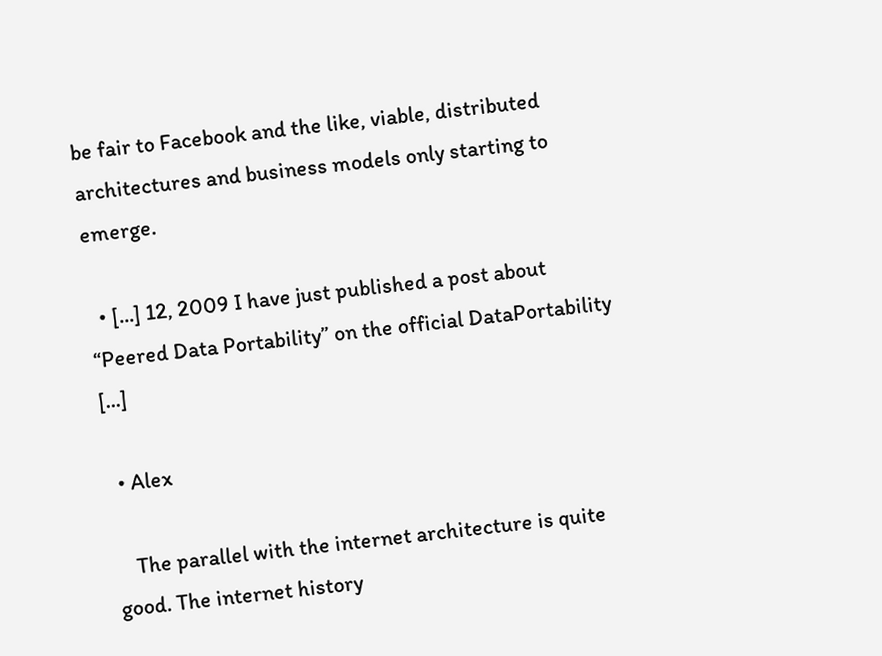be fair to Facebook and the like, viable, distributed architectures and business models only starting to emerge.

  • [...] 12, 2009 I have just published a post about “Peered Data Portability” on the official DataPortability [...]

  • Alex

    The parallel with the internet architecture is quite good. The internet history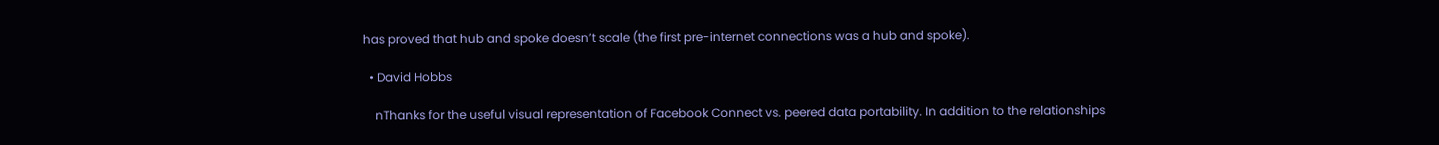has proved that hub and spoke doesn’t scale (the first pre-internet connections was a hub and spoke).

  • David Hobbs

    nThanks for the useful visual representation of Facebook Connect vs. peered data portability. In addition to the relationships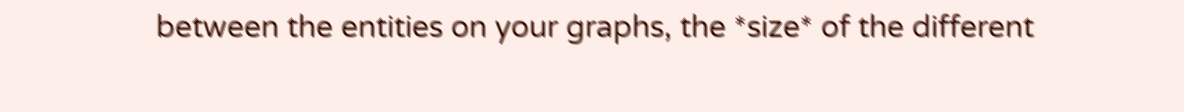between the entities on your graphs, the *size* of the different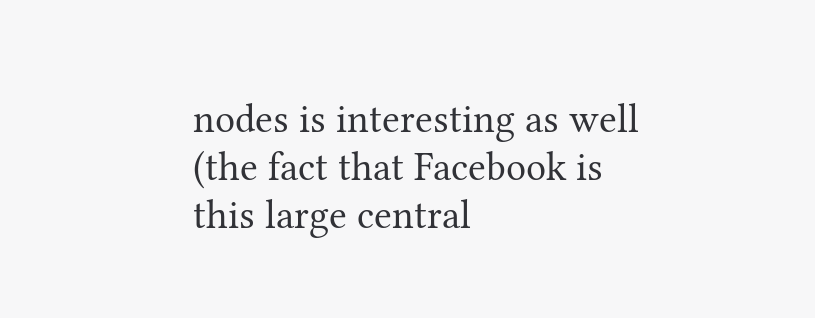nodes is interesting as well (the fact that Facebook is this large central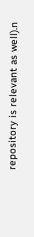repository is relevant as well).n